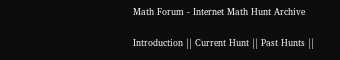Math Forum - Internet Math Hunt Archive

Introduction || Current Hunt || Past Hunts ||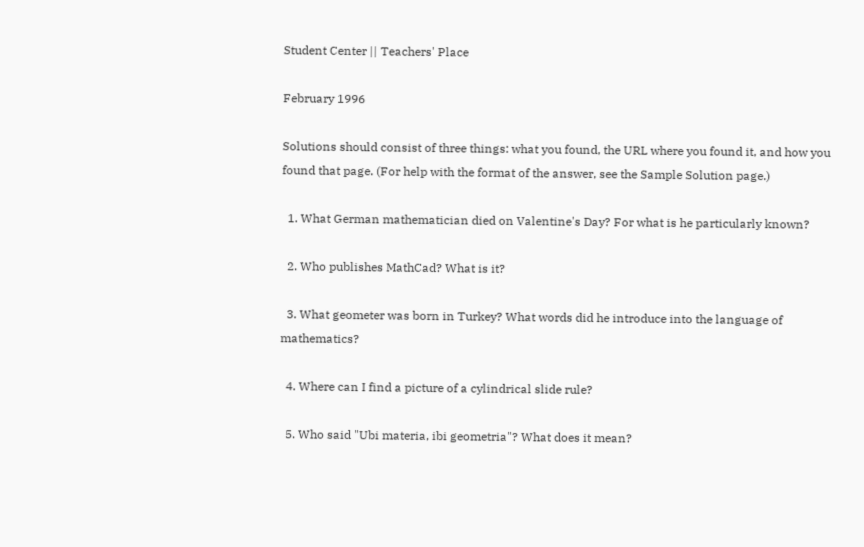Student Center || Teachers' Place

February 1996

Solutions should consist of three things: what you found, the URL where you found it, and how you found that page. (For help with the format of the answer, see the Sample Solution page.)

  1. What German mathematician died on Valentine's Day? For what is he particularly known?

  2. Who publishes MathCad? What is it?

  3. What geometer was born in Turkey? What words did he introduce into the language of mathematics?

  4. Where can I find a picture of a cylindrical slide rule?

  5. Who said "Ubi materia, ibi geometria"? What does it mean?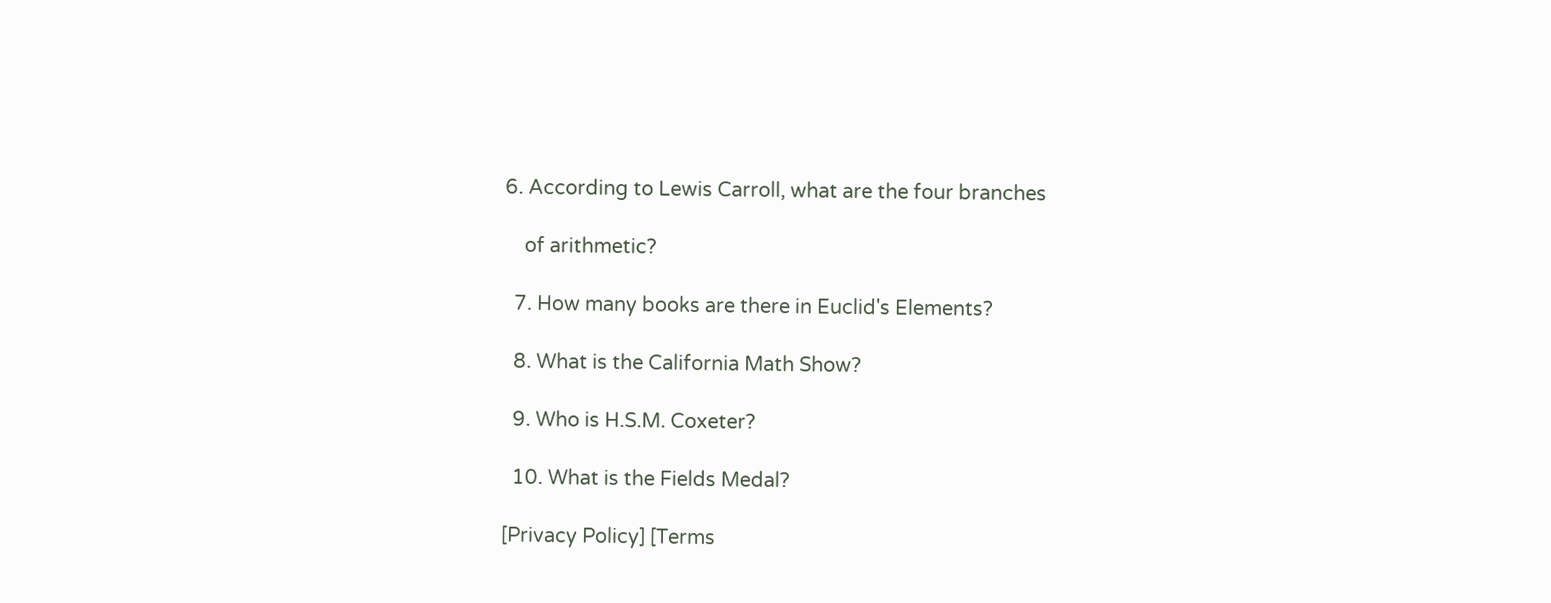6. According to Lewis Carroll, what are the four branches

    of arithmetic?

  7. How many books are there in Euclid's Elements?

  8. What is the California Math Show?

  9. Who is H.S.M. Coxeter?

  10. What is the Fields Medal?

[Privacy Policy] [Terms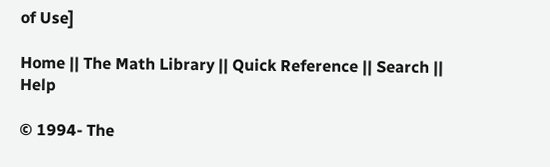of Use]

Home || The Math Library || Quick Reference || Search || Help

© 1994- The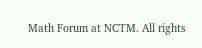Math Forum at NCTM. All rights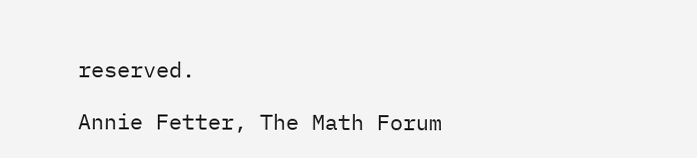reserved.

Annie Fetter, The Math Forum